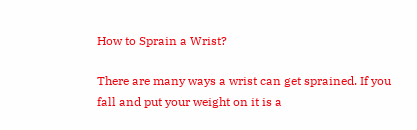How to Sprain a Wrist?

There are many ways a wrist can get sprained. If you fall and put your weight on it is a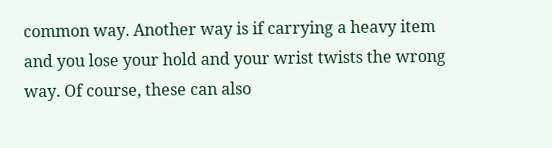common way. Another way is if carrying a heavy item and you lose your hold and your wrist twists the wrong way. Of course, these can also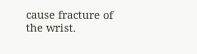cause fracture of the wrist.